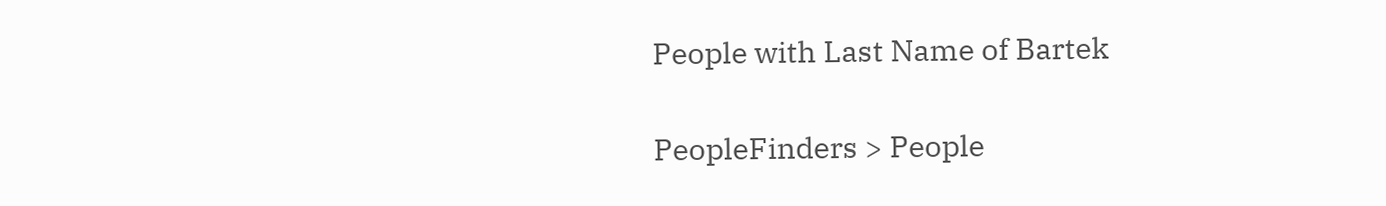People with Last Name of Bartek

PeopleFinders > People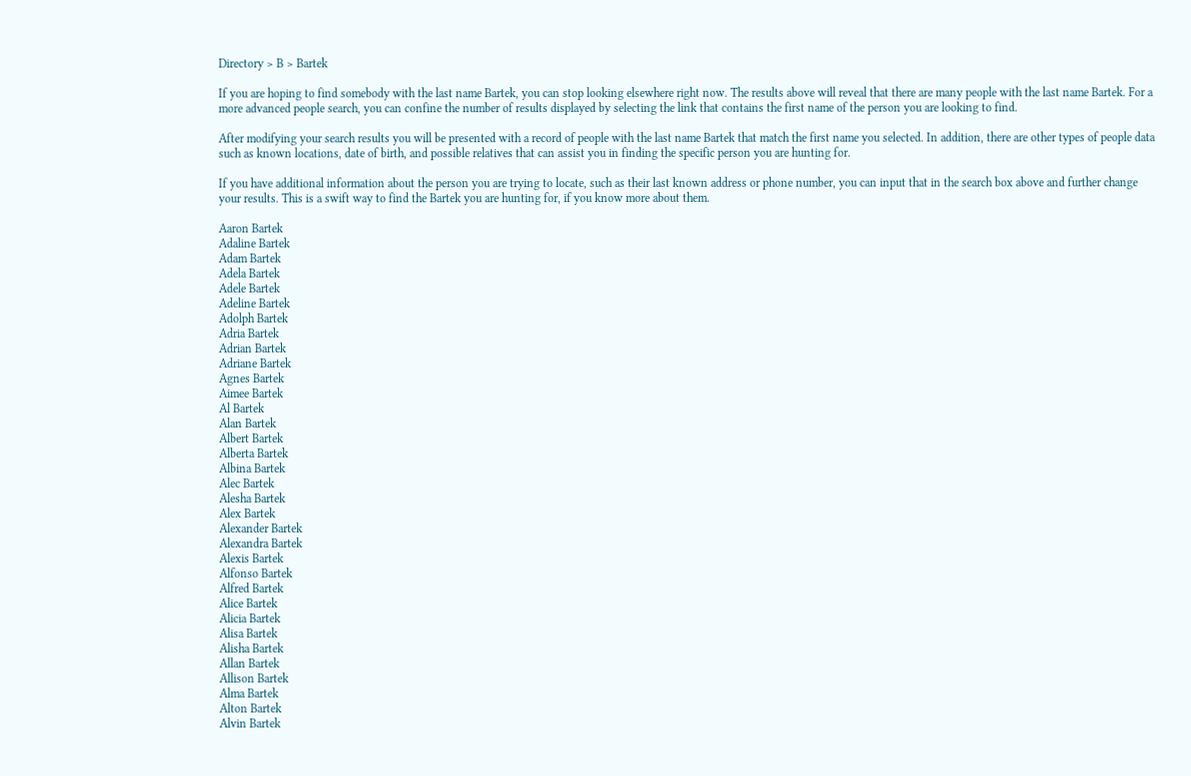Directory > B > Bartek

If you are hoping to find somebody with the last name Bartek, you can stop looking elsewhere right now. The results above will reveal that there are many people with the last name Bartek. For a more advanced people search, you can confine the number of results displayed by selecting the link that contains the first name of the person you are looking to find.

After modifying your search results you will be presented with a record of people with the last name Bartek that match the first name you selected. In addition, there are other types of people data such as known locations, date of birth, and possible relatives that can assist you in finding the specific person you are hunting for.

If you have additional information about the person you are trying to locate, such as their last known address or phone number, you can input that in the search box above and further change your results. This is a swift way to find the Bartek you are hunting for, if you know more about them.

Aaron Bartek
Adaline Bartek
Adam Bartek
Adela Bartek
Adele Bartek
Adeline Bartek
Adolph Bartek
Adria Bartek
Adrian Bartek
Adriane Bartek
Agnes Bartek
Aimee Bartek
Al Bartek
Alan Bartek
Albert Bartek
Alberta Bartek
Albina Bartek
Alec Bartek
Alesha Bartek
Alex Bartek
Alexander Bartek
Alexandra Bartek
Alexis Bartek
Alfonso Bartek
Alfred Bartek
Alice Bartek
Alicia Bartek
Alisa Bartek
Alisha Bartek
Allan Bartek
Allison Bartek
Alma Bartek
Alton Bartek
Alvin Bartek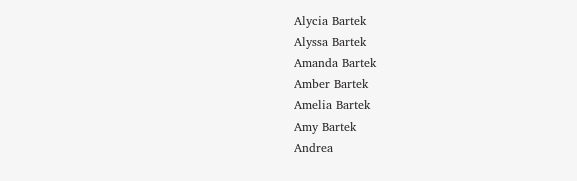Alycia Bartek
Alyssa Bartek
Amanda Bartek
Amber Bartek
Amelia Bartek
Amy Bartek
Andrea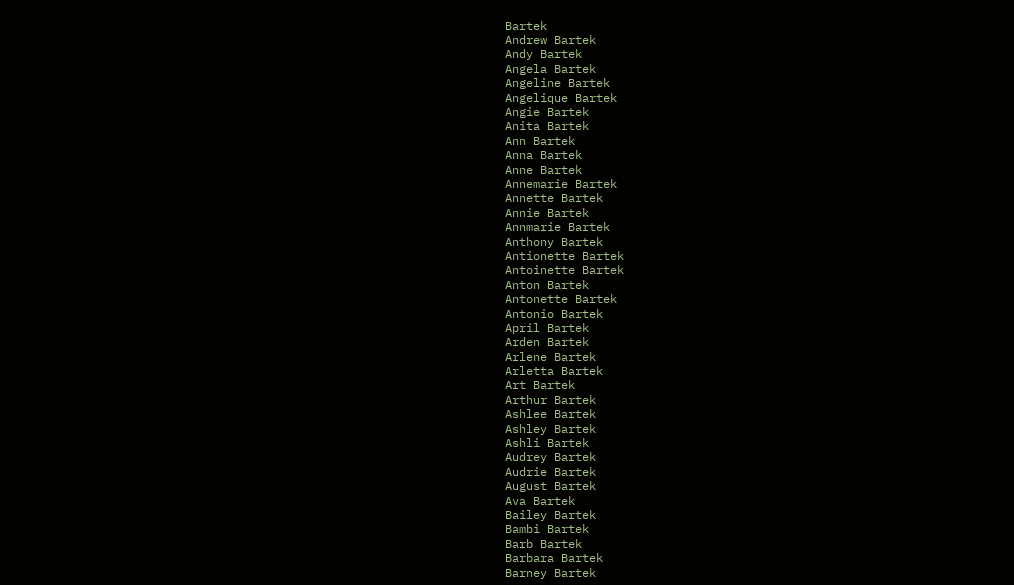Bartek
Andrew Bartek
Andy Bartek
Angela Bartek
Angeline Bartek
Angelique Bartek
Angie Bartek
Anita Bartek
Ann Bartek
Anna Bartek
Anne Bartek
Annemarie Bartek
Annette Bartek
Annie Bartek
Annmarie Bartek
Anthony Bartek
Antionette Bartek
Antoinette Bartek
Anton Bartek
Antonette Bartek
Antonio Bartek
April Bartek
Arden Bartek
Arlene Bartek
Arletta Bartek
Art Bartek
Arthur Bartek
Ashlee Bartek
Ashley Bartek
Ashli Bartek
Audrey Bartek
Audrie Bartek
August Bartek
Ava Bartek
Bailey Bartek
Bambi Bartek
Barb Bartek
Barbara Bartek
Barney Bartek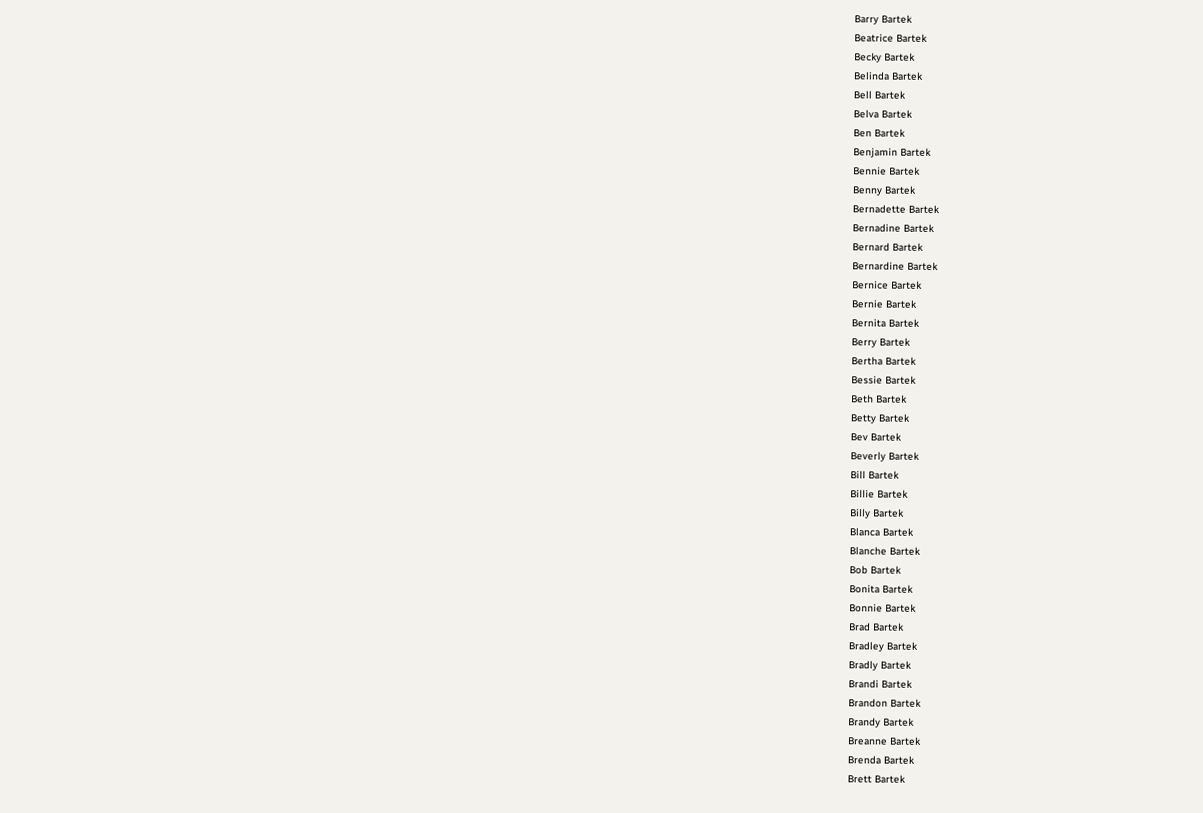Barry Bartek
Beatrice Bartek
Becky Bartek
Belinda Bartek
Bell Bartek
Belva Bartek
Ben Bartek
Benjamin Bartek
Bennie Bartek
Benny Bartek
Bernadette Bartek
Bernadine Bartek
Bernard Bartek
Bernardine Bartek
Bernice Bartek
Bernie Bartek
Bernita Bartek
Berry Bartek
Bertha Bartek
Bessie Bartek
Beth Bartek
Betty Bartek
Bev Bartek
Beverly Bartek
Bill Bartek
Billie Bartek
Billy Bartek
Blanca Bartek
Blanche Bartek
Bob Bartek
Bonita Bartek
Bonnie Bartek
Brad Bartek
Bradley Bartek
Bradly Bartek
Brandi Bartek
Brandon Bartek
Brandy Bartek
Breanne Bartek
Brenda Bartek
Brett Bartek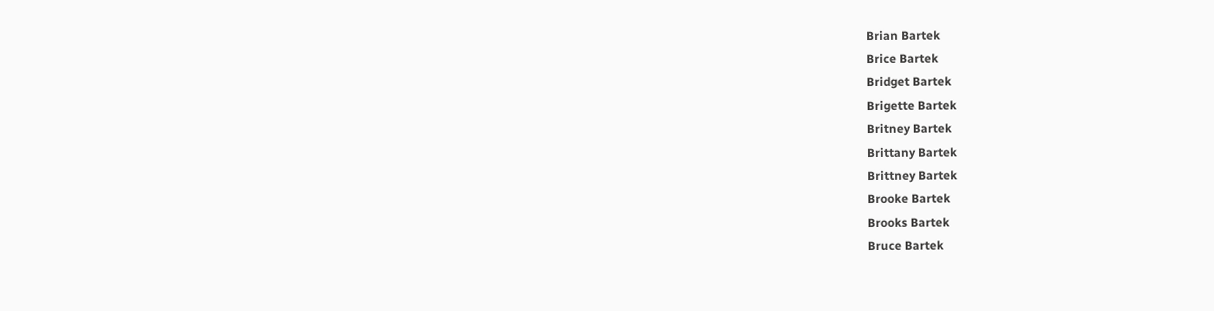Brian Bartek
Brice Bartek
Bridget Bartek
Brigette Bartek
Britney Bartek
Brittany Bartek
Brittney Bartek
Brooke Bartek
Brooks Bartek
Bruce Bartek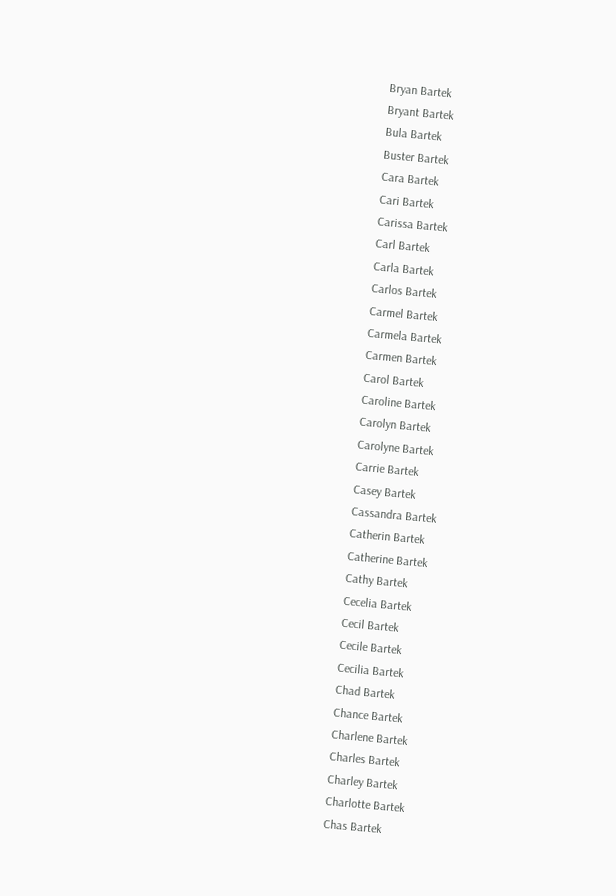Bryan Bartek
Bryant Bartek
Bula Bartek
Buster Bartek
Cara Bartek
Cari Bartek
Carissa Bartek
Carl Bartek
Carla Bartek
Carlos Bartek
Carmel Bartek
Carmela Bartek
Carmen Bartek
Carol Bartek
Caroline Bartek
Carolyn Bartek
Carolyne Bartek
Carrie Bartek
Casey Bartek
Cassandra Bartek
Catherin Bartek
Catherine Bartek
Cathy Bartek
Cecelia Bartek
Cecil Bartek
Cecile Bartek
Cecilia Bartek
Chad Bartek
Chance Bartek
Charlene Bartek
Charles Bartek
Charley Bartek
Charlotte Bartek
Chas Bartek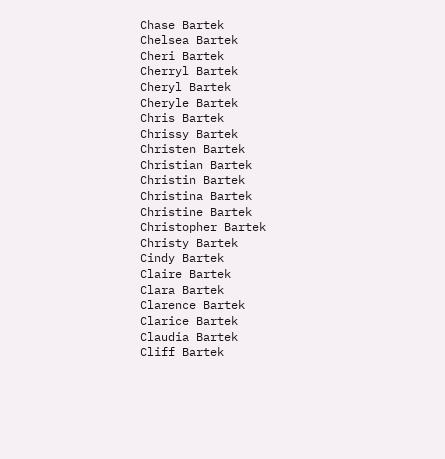Chase Bartek
Chelsea Bartek
Cheri Bartek
Cherryl Bartek
Cheryl Bartek
Cheryle Bartek
Chris Bartek
Chrissy Bartek
Christen Bartek
Christian Bartek
Christin Bartek
Christina Bartek
Christine Bartek
Christopher Bartek
Christy Bartek
Cindy Bartek
Claire Bartek
Clara Bartek
Clarence Bartek
Clarice Bartek
Claudia Bartek
Cliff Bartek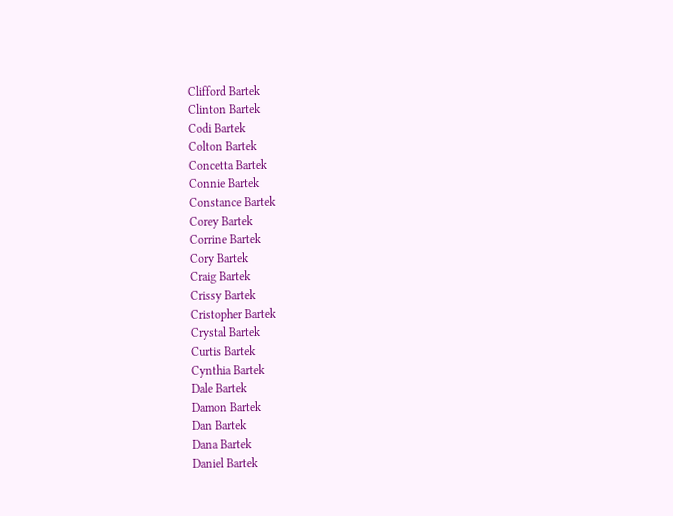Clifford Bartek
Clinton Bartek
Codi Bartek
Colton Bartek
Concetta Bartek
Connie Bartek
Constance Bartek
Corey Bartek
Corrine Bartek
Cory Bartek
Craig Bartek
Crissy Bartek
Cristopher Bartek
Crystal Bartek
Curtis Bartek
Cynthia Bartek
Dale Bartek
Damon Bartek
Dan Bartek
Dana Bartek
Daniel Bartek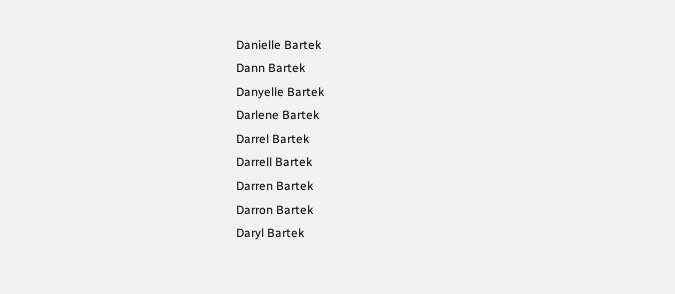Danielle Bartek
Dann Bartek
Danyelle Bartek
Darlene Bartek
Darrel Bartek
Darrell Bartek
Darren Bartek
Darron Bartek
Daryl Bartek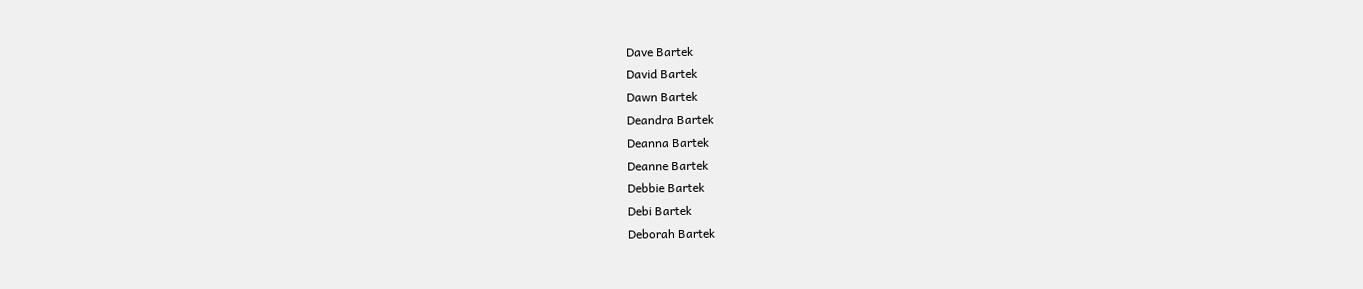Dave Bartek
David Bartek
Dawn Bartek
Deandra Bartek
Deanna Bartek
Deanne Bartek
Debbie Bartek
Debi Bartek
Deborah Bartek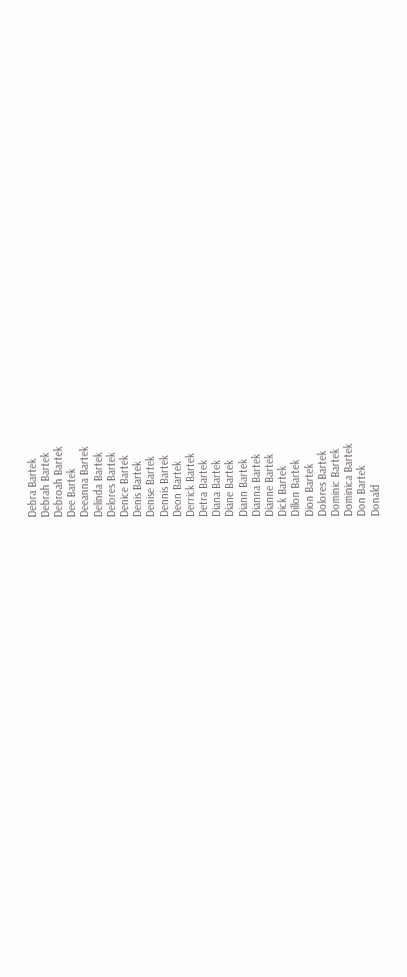Debra Bartek
Debrah Bartek
Debroah Bartek
Dee Bartek
Deeanna Bartek
Delinda Bartek
Delores Bartek
Denice Bartek
Denis Bartek
Denise Bartek
Dennis Bartek
Deon Bartek
Derrick Bartek
Detra Bartek
Diana Bartek
Diane Bartek
Diann Bartek
Dianna Bartek
Dianne Bartek
Dick Bartek
Dillon Bartek
Dion Bartek
Dolores Bartek
Dominic Bartek
Dominica Bartek
Don Bartek
Donald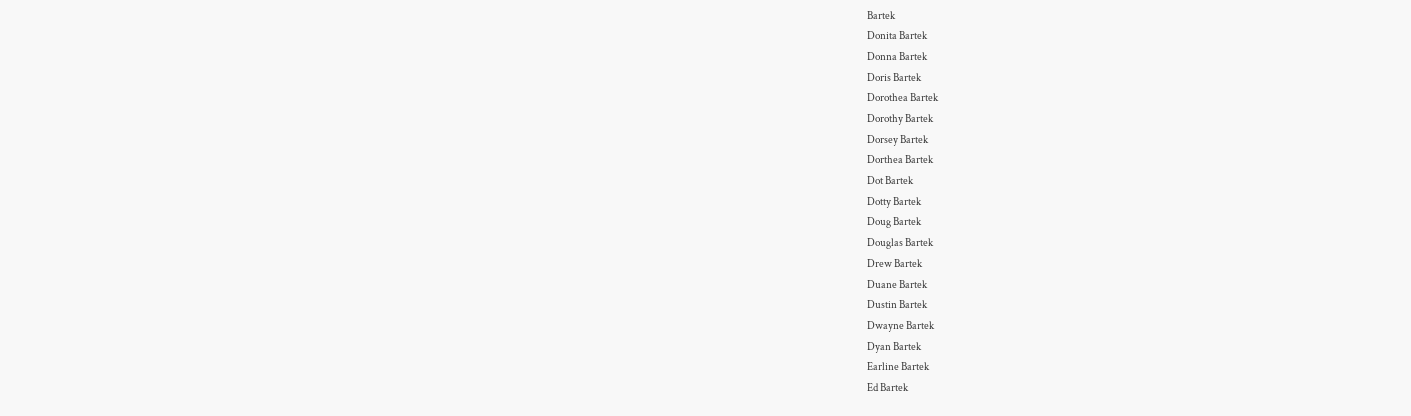Bartek
Donita Bartek
Donna Bartek
Doris Bartek
Dorothea Bartek
Dorothy Bartek
Dorsey Bartek
Dorthea Bartek
Dot Bartek
Dotty Bartek
Doug Bartek
Douglas Bartek
Drew Bartek
Duane Bartek
Dustin Bartek
Dwayne Bartek
Dyan Bartek
Earline Bartek
Ed Bartek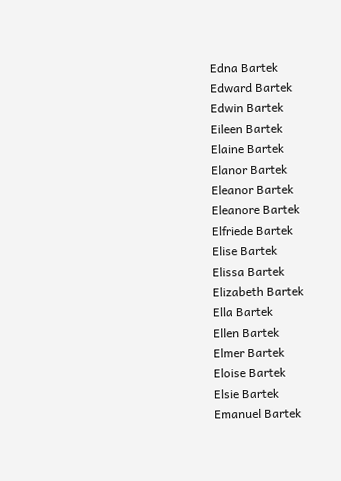Edna Bartek
Edward Bartek
Edwin Bartek
Eileen Bartek
Elaine Bartek
Elanor Bartek
Eleanor Bartek
Eleanore Bartek
Elfriede Bartek
Elise Bartek
Elissa Bartek
Elizabeth Bartek
Ella Bartek
Ellen Bartek
Elmer Bartek
Eloise Bartek
Elsie Bartek
Emanuel Bartek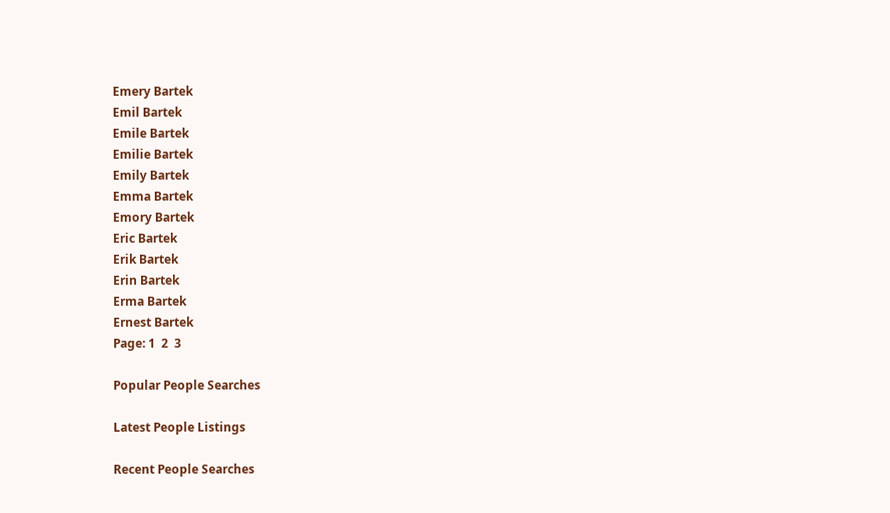Emery Bartek
Emil Bartek
Emile Bartek
Emilie Bartek
Emily Bartek
Emma Bartek
Emory Bartek
Eric Bartek
Erik Bartek
Erin Bartek
Erma Bartek
Ernest Bartek
Page: 1  2  3

Popular People Searches

Latest People Listings

Recent People Searches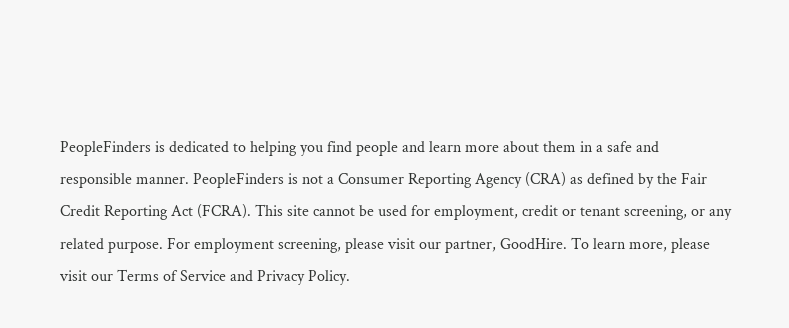PeopleFinders is dedicated to helping you find people and learn more about them in a safe and responsible manner. PeopleFinders is not a Consumer Reporting Agency (CRA) as defined by the Fair Credit Reporting Act (FCRA). This site cannot be used for employment, credit or tenant screening, or any related purpose. For employment screening, please visit our partner, GoodHire. To learn more, please visit our Terms of Service and Privacy Policy.